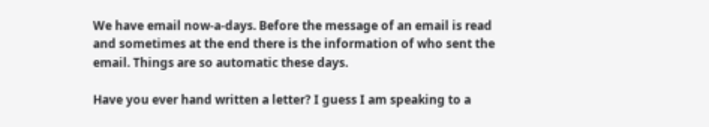We have email now-a-days. Before the message of an email is read and sometimes at the end there is the information of who sent the email. Things are so automatic these days.

Have you ever hand written a letter? I guess I am speaking to a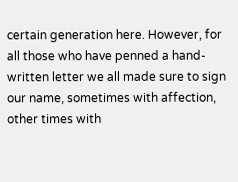certain generation here. However, for all those who have penned a hand-written letter we all made sure to sign our name, sometimes with affection, other times with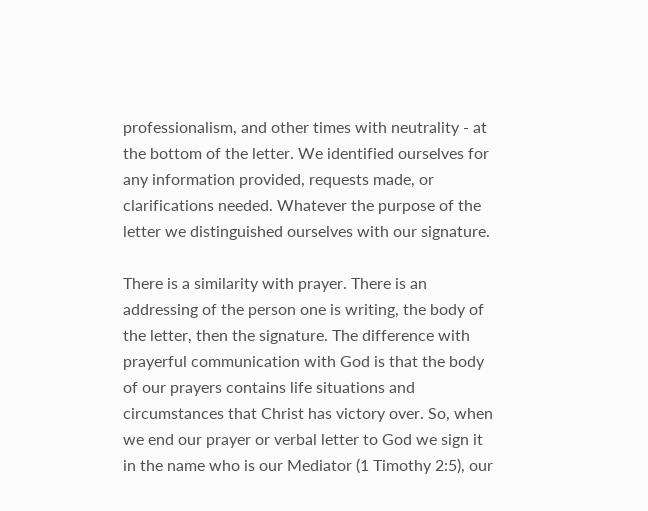professionalism, and other times with neutrality - at the bottom of the letter. We identified ourselves for any information provided, requests made, or clarifications needed. Whatever the purpose of the letter we distinguished ourselves with our signature.

There is a similarity with prayer. There is an addressing of the person one is writing, the body of the letter, then the signature. The difference with prayerful communication with God is that the body of our prayers contains life situations and circumstances that Christ has victory over. So, when we end our prayer or verbal letter to God we sign it in the name who is our Mediator (1 Timothy 2:5), our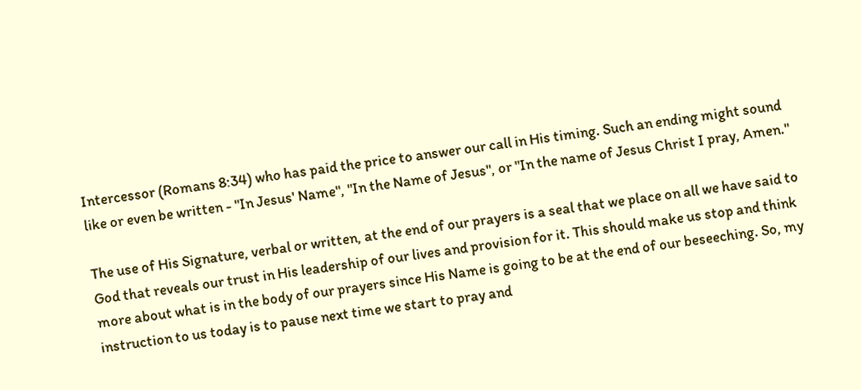Intercessor (Romans 8:34) who has paid the price to answer our call in His timing. Such an ending might sound like or even be written - "In Jesus' Name", "In the Name of Jesus", or "In the name of Jesus Christ I pray, Amen."

The use of His Signature, verbal or written, at the end of our prayers is a seal that we place on all we have said to God that reveals our trust in His leadership of our lives and provision for it. This should make us stop and think more about what is in the body of our prayers since His Name is going to be at the end of our beseeching. So, my instruction to us today is to pause next time we start to pray and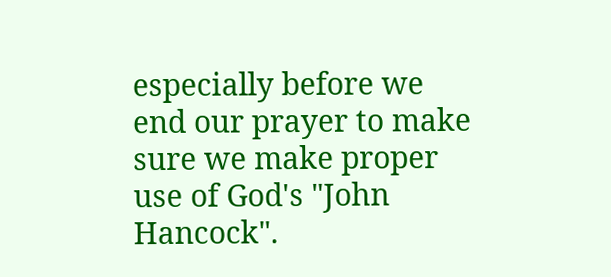especially before we end our prayer to make sure we make proper use of God's "John Hancock".